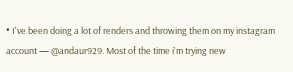• I've been doing a lot of renders and throwing them on my instagram account — @andaur929. Most of the time i'm trying new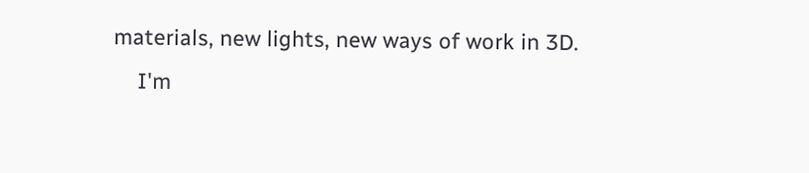materials, new lights, new ways of work in 3D.
    I'm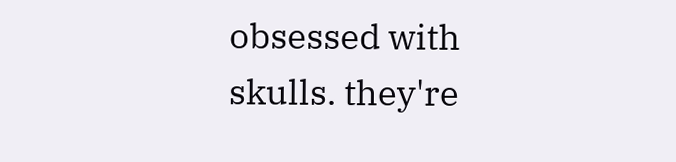obsessed with skulls. they're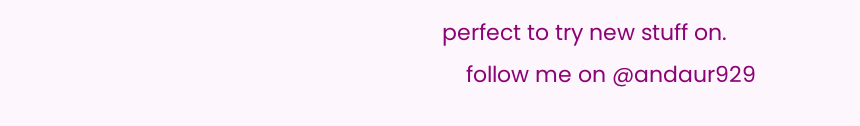perfect to try new stuff on.
    follow me on @andaur929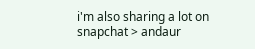i'm also sharing a lot on snapchat > andaur